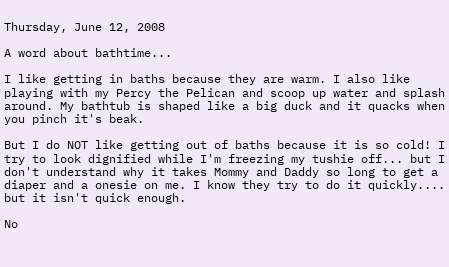Thursday, June 12, 2008

A word about bathtime...

I like getting in baths because they are warm. I also like playing with my Percy the Pelican and scoop up water and splash around. My bathtub is shaped like a big duck and it quacks when you pinch it's beak.

But I do NOT like getting out of baths because it is so cold! I try to look dignified while I'm freezing my tushie off... but I don't understand why it takes Mommy and Daddy so long to get a diaper and a onesie on me. I know they try to do it quickly.... but it isn't quick enough.

No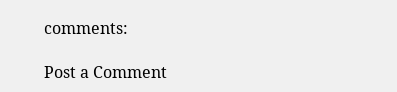comments:

Post a Comment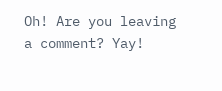Oh! Are you leaving a comment? Yay!